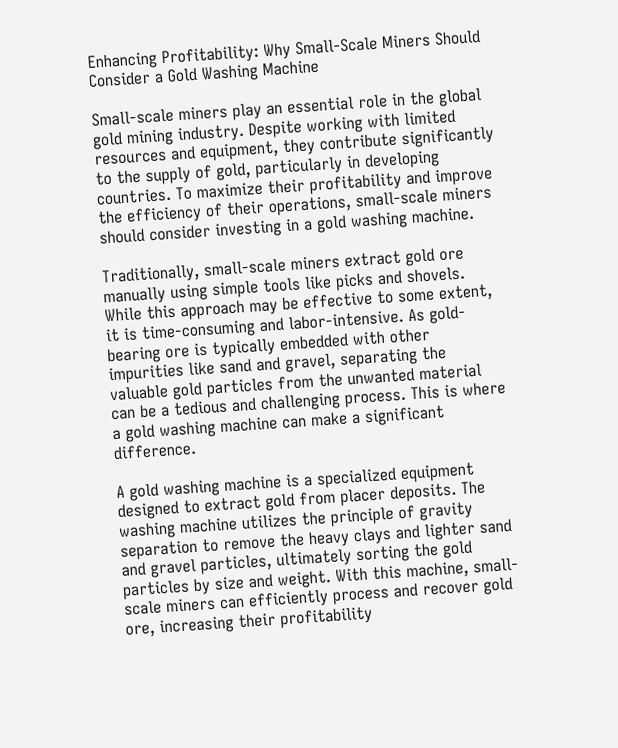Enhancing Profitability: Why Small-Scale Miners Should Consider a Gold Washing Machine

Small-scale miners play an essential role in the global gold mining industry. Despite working with limited resources and equipment, they contribute significantly to the supply of gold, particularly in developing countries. To maximize their profitability and improve the efficiency of their operations, small-scale miners should consider investing in a gold washing machine.

Traditionally, small-scale miners extract gold ore manually using simple tools like picks and shovels. While this approach may be effective to some extent, it is time-consuming and labor-intensive. As gold-bearing ore is typically embedded with other impurities like sand and gravel, separating the valuable gold particles from the unwanted material can be a tedious and challenging process. This is where a gold washing machine can make a significant difference.

A gold washing machine is a specialized equipment designed to extract gold from placer deposits. The washing machine utilizes the principle of gravity separation to remove the heavy clays and lighter sand and gravel particles, ultimately sorting the gold particles by size and weight. With this machine, small-scale miners can efficiently process and recover gold ore, increasing their profitability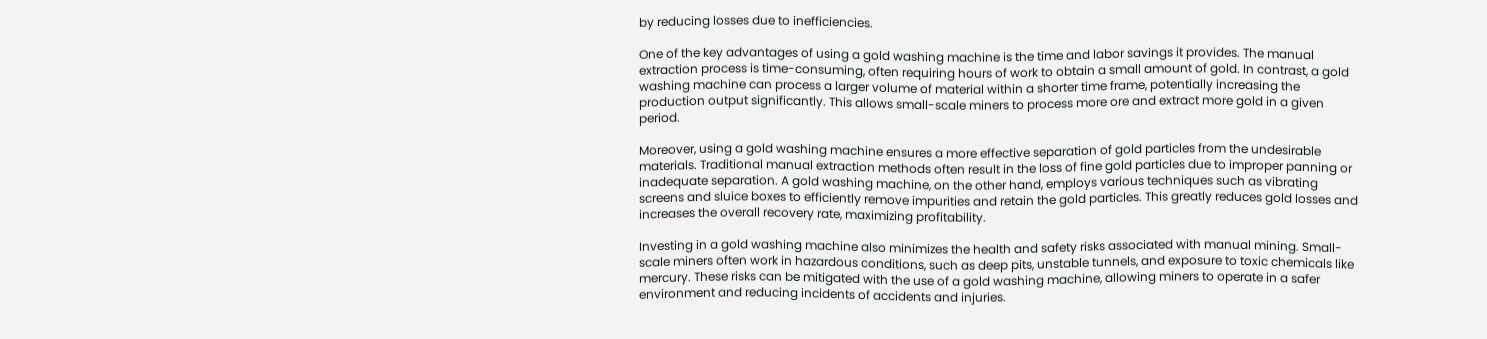by reducing losses due to inefficiencies.

One of the key advantages of using a gold washing machine is the time and labor savings it provides. The manual extraction process is time-consuming, often requiring hours of work to obtain a small amount of gold. In contrast, a gold washing machine can process a larger volume of material within a shorter time frame, potentially increasing the production output significantly. This allows small-scale miners to process more ore and extract more gold in a given period.

Moreover, using a gold washing machine ensures a more effective separation of gold particles from the undesirable materials. Traditional manual extraction methods often result in the loss of fine gold particles due to improper panning or inadequate separation. A gold washing machine, on the other hand, employs various techniques such as vibrating screens and sluice boxes to efficiently remove impurities and retain the gold particles. This greatly reduces gold losses and increases the overall recovery rate, maximizing profitability.

Investing in a gold washing machine also minimizes the health and safety risks associated with manual mining. Small-scale miners often work in hazardous conditions, such as deep pits, unstable tunnels, and exposure to toxic chemicals like mercury. These risks can be mitigated with the use of a gold washing machine, allowing miners to operate in a safer environment and reducing incidents of accidents and injuries.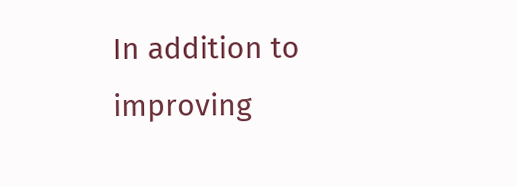In addition to improving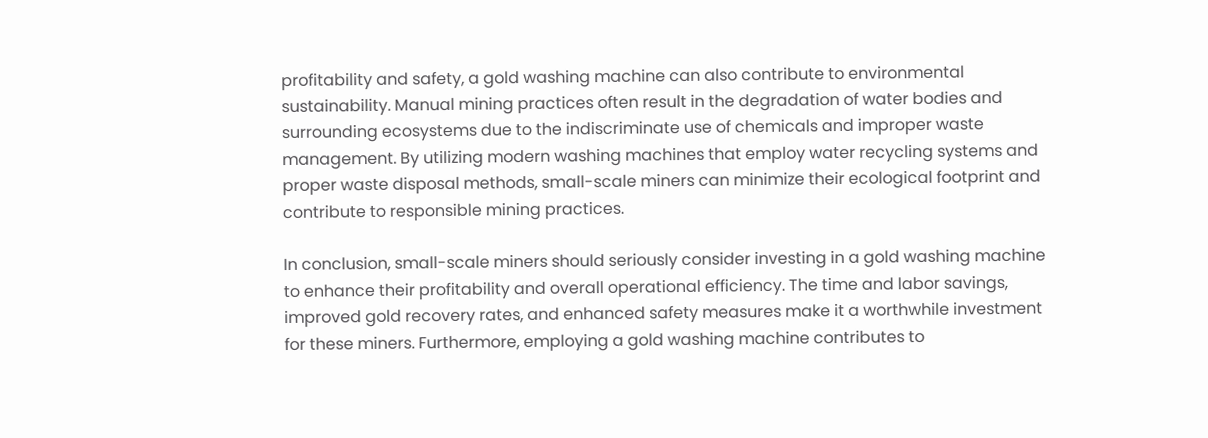profitability and safety, a gold washing machine can also contribute to environmental sustainability. Manual mining practices often result in the degradation of water bodies and surrounding ecosystems due to the indiscriminate use of chemicals and improper waste management. By utilizing modern washing machines that employ water recycling systems and proper waste disposal methods, small-scale miners can minimize their ecological footprint and contribute to responsible mining practices.

In conclusion, small-scale miners should seriously consider investing in a gold washing machine to enhance their profitability and overall operational efficiency. The time and labor savings, improved gold recovery rates, and enhanced safety measures make it a worthwhile investment for these miners. Furthermore, employing a gold washing machine contributes to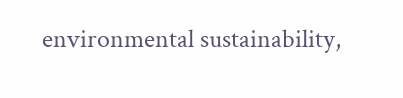environmental sustainability,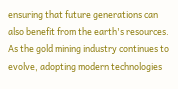ensuring that future generations can also benefit from the earth's resources. As the gold mining industry continues to evolve, adopting modern technologies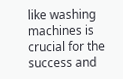like washing machines is crucial for the success and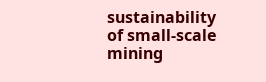sustainability of small-scale mining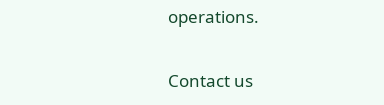operations.

Contact us